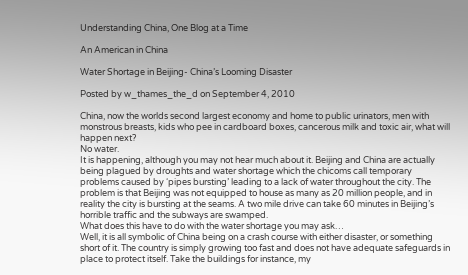Understanding China, One Blog at a Time

An American in China

Water Shortage in Beijing- China’s Looming Disaster

Posted by w_thames_the_d on September 4, 2010

China, now the worlds second largest economy and home to public urinators, men with monstrous breasts, kids who pee in cardboard boxes, cancerous milk and toxic air, what will happen next?
No water.
It is happening, although you may not hear much about it. Beijing and China are actually being plagued by droughts and water shortage which the chicoms call temporary problems caused by ‘pipes bursting’ leading to a lack of water throughout the city. The problem is that Beijing was not equipped to house as many as 20 million people, and in reality the city is bursting at the seams. A two mile drive can take 60 minutes in Beijing’s horrible traffic and the subways are swamped.
What does this have to do with the water shortage you may ask…
Well, it is all symbolic of China being on a crash course with either disaster, or something short of it. The country is simply growing too fast and does not have adequate safeguards in place to protect itself. Take the buildings for instance, my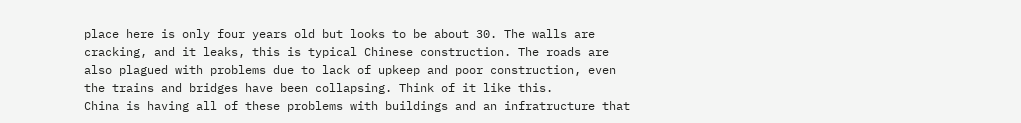place here is only four years old but looks to be about 30. The walls are cracking, and it leaks, this is typical Chinese construction. The roads are also plagued with problems due to lack of upkeep and poor construction, even the trains and bridges have been collapsing. Think of it like this.
China is having all of these problems with buildings and an infratructure that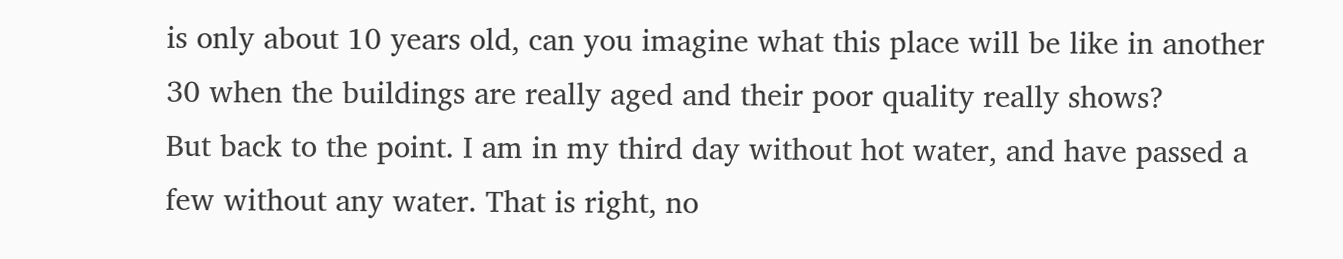is only about 10 years old, can you imagine what this place will be like in another 30 when the buildings are really aged and their poor quality really shows?
But back to the point. I am in my third day without hot water, and have passed a few without any water. That is right, no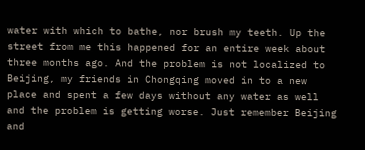water with which to bathe, nor brush my teeth. Up the street from me this happened for an entire week about three months ago. And the problem is not localized to Beijing, my friends in Chongqing moved in to a new place and spent a few days without any water as well and the problem is getting worse. Just remember Beijing and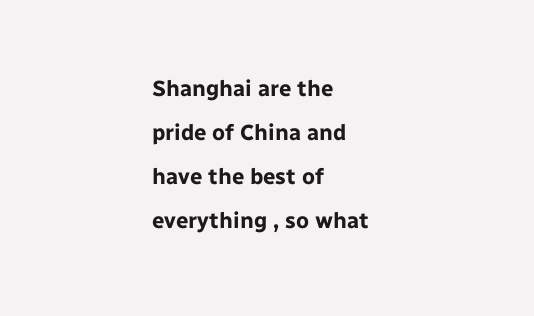Shanghai are the pride of China and have the best of everything , so what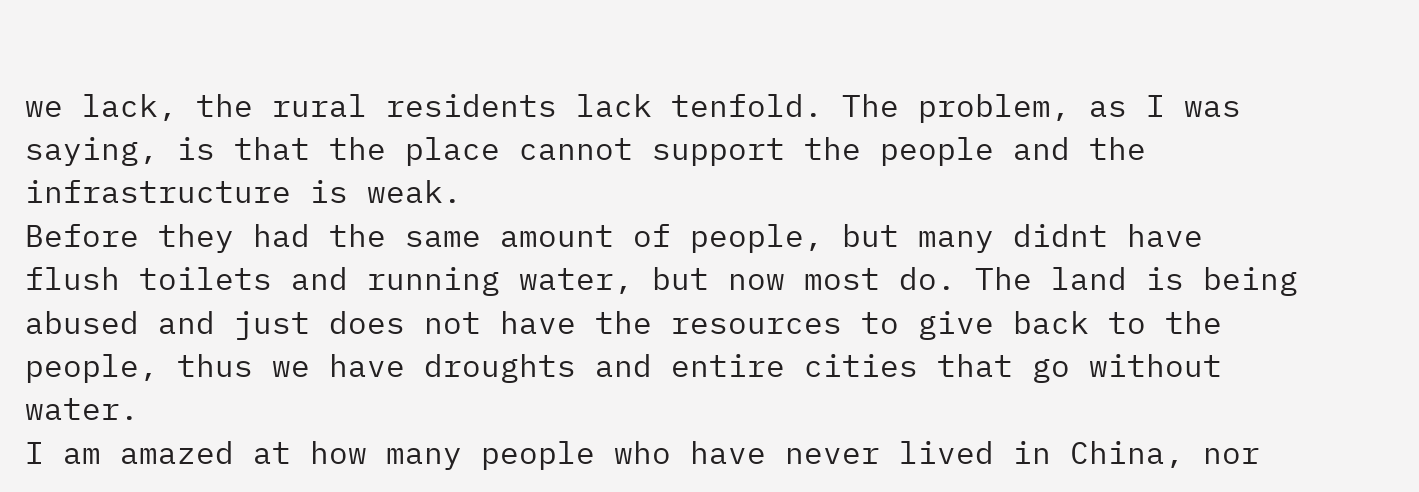we lack, the rural residents lack tenfold. The problem, as I was saying, is that the place cannot support the people and the infrastructure is weak.
Before they had the same amount of people, but many didnt have flush toilets and running water, but now most do. The land is being abused and just does not have the resources to give back to the people, thus we have droughts and entire cities that go without water.
I am amazed at how many people who have never lived in China, nor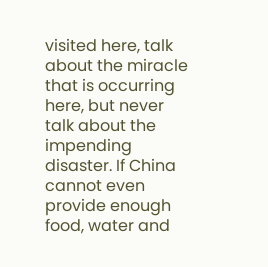visited here, talk about the miracle that is occurring here, but never talk about the impending disaster. If China cannot even provide enough food, water and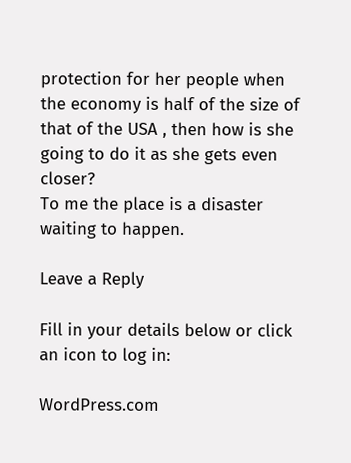protection for her people when the economy is half of the size of that of the USA , then how is she going to do it as she gets even closer?
To me the place is a disaster waiting to happen.

Leave a Reply

Fill in your details below or click an icon to log in:

WordPress.com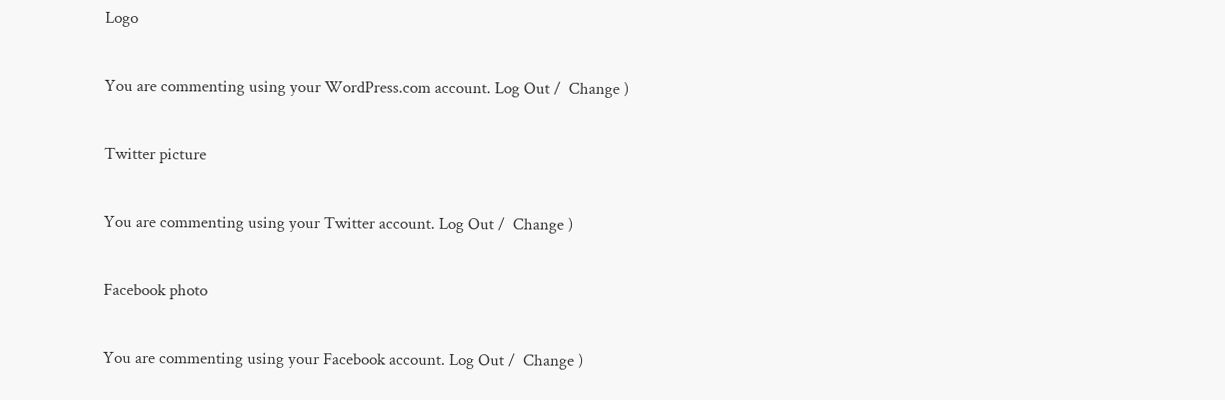Logo

You are commenting using your WordPress.com account. Log Out /  Change )

Twitter picture

You are commenting using your Twitter account. Log Out /  Change )

Facebook photo

You are commenting using your Facebook account. Log Out /  Change )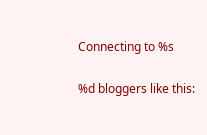Connecting to %s

%d bloggers like this: